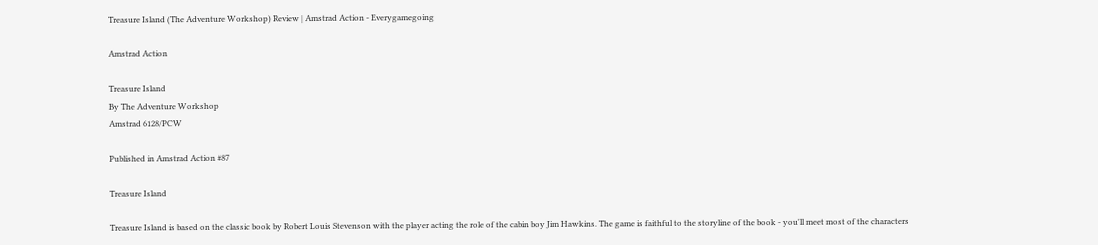Treasure Island (The Adventure Workshop) Review | Amstrad Action - Everygamegoing

Amstrad Action

Treasure Island
By The Adventure Workshop
Amstrad 6128/PCW

Published in Amstrad Action #87

Treasure Island

Treasure Island is based on the classic book by Robert Louis Stevenson with the player acting the role of the cabin boy Jim Hawkins. The game is faithful to the storyline of the book - you'll meet most of the characters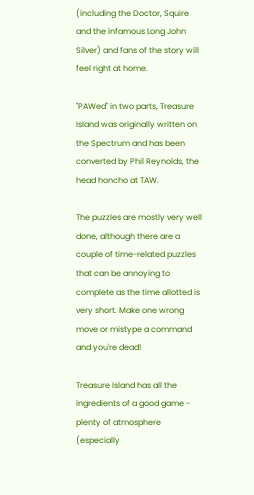(including the Doctor, Squire and the infamous Long John Silver) and fans of the story will feel right at home.

"PAWed" in two parts, Treasure Island was originally written on the Spectrum and has been converted by Phil Reynolds, the head honcho at TAW.

The puzzles are mostly very well done, although there are a couple of time-related puzzles that can be annoying to complete as the time allotted is very short. Make one wrong move or mistype a command and you're dead!

Treasure Island has all the ingredients of a good game - plenty of atmosphere (especially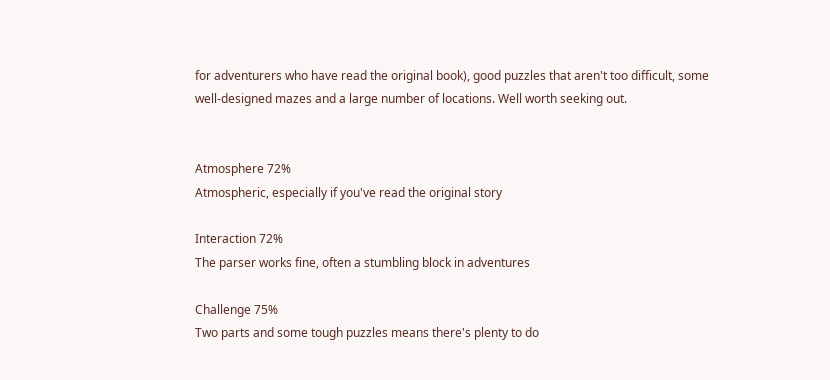for adventurers who have read the original book), good puzzles that aren't too difficult, some well-designed mazes and a large number of locations. Well worth seeking out.


Atmosphere 72%
Atmospheric, especially if you've read the original story

Interaction 72%
The parser works fine, often a stumbling block in adventures

Challenge 75%
Two parts and some tough puzzles means there's plenty to do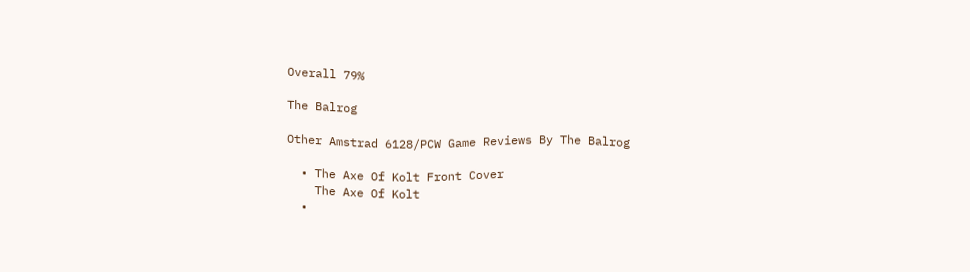Overall 79%

The Balrog

Other Amstrad 6128/PCW Game Reviews By The Balrog

  • The Axe Of Kolt Front Cover
    The Axe Of Kolt
  •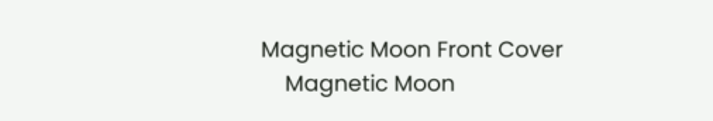Magnetic Moon Front Cover
    Magnetic Moon